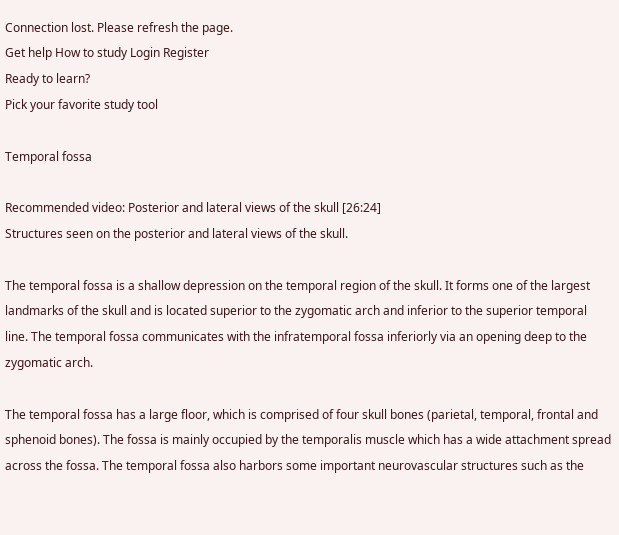Connection lost. Please refresh the page.
Get help How to study Login Register
Ready to learn?
Pick your favorite study tool

Temporal fossa

Recommended video: Posterior and lateral views of the skull [26:24]
Structures seen on the posterior and lateral views of the skull.

The temporal fossa is a shallow depression on the temporal region of the skull. It forms one of the largest landmarks of the skull and is located superior to the zygomatic arch and inferior to the superior temporal line. The temporal fossa communicates with the infratemporal fossa inferiorly via an opening deep to the zygomatic arch.

The temporal fossa has a large floor, which is comprised of four skull bones (parietal, temporal, frontal and sphenoid bones). The fossa is mainly occupied by the temporalis muscle which has a wide attachment spread across the fossa. The temporal fossa also harbors some important neurovascular structures such as the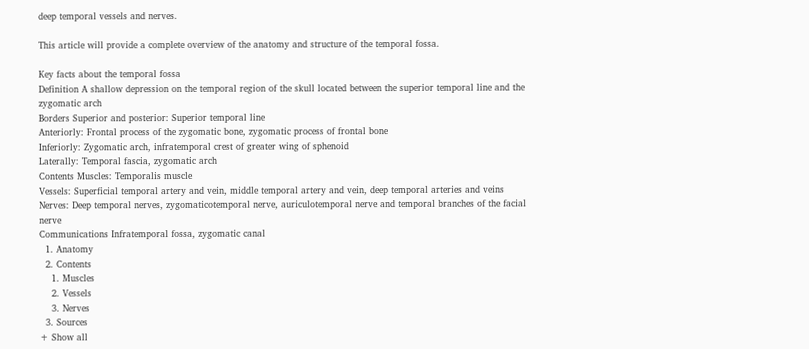deep temporal vessels and nerves.

This article will provide a complete overview of the anatomy and structure of the temporal fossa.

Key facts about the temporal fossa
Definition A shallow depression on the temporal region of the skull located between the superior temporal line and the zygomatic arch
Borders Superior and posterior: Superior temporal line
Anteriorly: Frontal process of the zygomatic bone, zygomatic process of frontal bone
Inferiorly: Zygomatic arch, infratemporal crest of greater wing of sphenoid
Laterally: Temporal fascia, zygomatic arch
Contents Muscles: Temporalis muscle
Vessels: Superficial temporal artery and vein, middle temporal artery and vein, deep temporal arteries and veins
Nerves: Deep temporal nerves, zygomaticotemporal nerve, auriculotemporal nerve and temporal branches of the facial nerve
Communications Infratemporal fossa, zygomatic canal
  1. Anatomy
  2. Contents
    1. Muscles
    2. Vessels
    3. Nerves
  3. Sources
+ Show all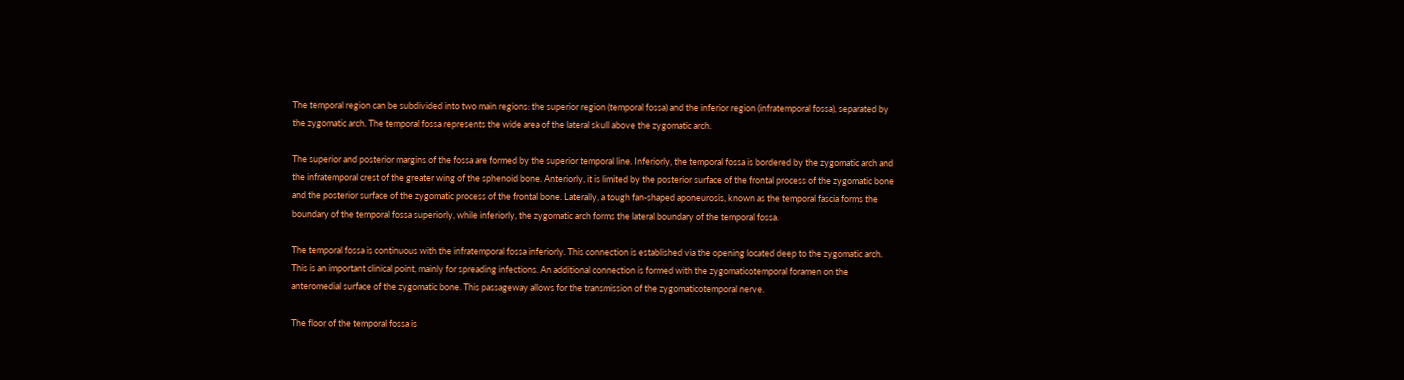The temporal region can be subdivided into two main regions: the superior region (temporal fossa) and the inferior region (infratemporal fossa), separated by the zygomatic arch. The temporal fossa represents the wide area of the lateral skull above the zygomatic arch.

The superior and posterior margins of the fossa are formed by the superior temporal line. Inferiorly, the temporal fossa is bordered by the zygomatic arch and the infratemporal crest of the greater wing of the sphenoid bone. Anteriorly, it is limited by the posterior surface of the frontal process of the zygomatic bone and the posterior surface of the zygomatic process of the frontal bone. Laterally, a tough fan-shaped aponeurosis, known as the temporal fascia forms the boundary of the temporal fossa superiorly, while inferiorly, the zygomatic arch forms the lateral boundary of the temporal fossa.

The temporal fossa is continuous with the infratemporal fossa inferiorly. This connection is established via the opening located deep to the zygomatic arch. This is an important clinical point, mainly for spreading infections. An additional connection is formed with the zygomaticotemporal foramen on the anteromedial surface of the zygomatic bone. This passageway allows for the transmission of the zygomaticotemporal nerve.

The floor of the temporal fossa is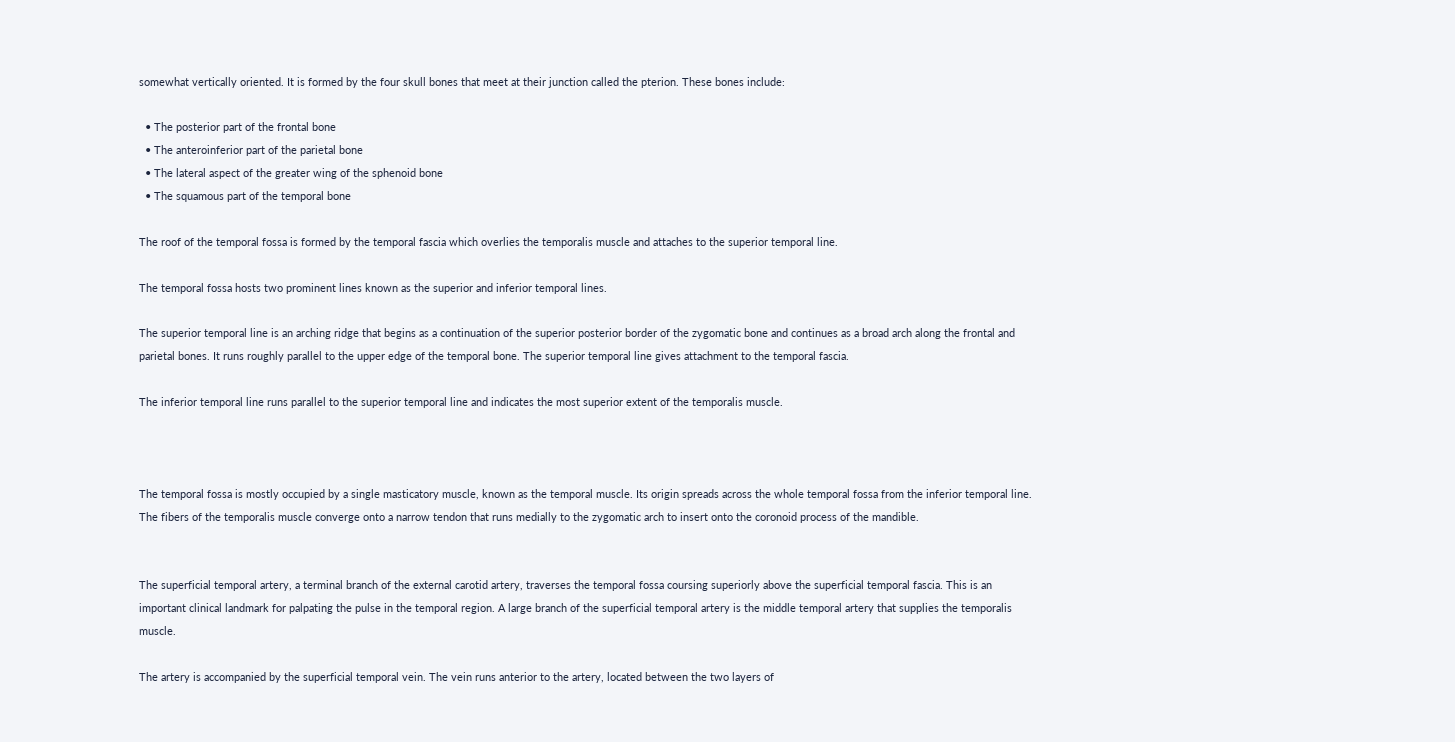somewhat vertically oriented. It is formed by the four skull bones that meet at their junction called the pterion. These bones include:

  • The posterior part of the frontal bone
  • The anteroinferior part of the parietal bone
  • The lateral aspect of the greater wing of the sphenoid bone
  • The squamous part of the temporal bone

The roof of the temporal fossa is formed by the temporal fascia which overlies the temporalis muscle and attaches to the superior temporal line.

The temporal fossa hosts two prominent lines known as the superior and inferior temporal lines.

The superior temporal line is an arching ridge that begins as a continuation of the superior posterior border of the zygomatic bone and continues as a broad arch along the frontal and parietal bones. It runs roughly parallel to the upper edge of the temporal bone. The superior temporal line gives attachment to the temporal fascia.

The inferior temporal line runs parallel to the superior temporal line and indicates the most superior extent of the temporalis muscle.



The temporal fossa is mostly occupied by a single masticatory muscle, known as the temporal muscle. Its origin spreads across the whole temporal fossa from the inferior temporal line. The fibers of the temporalis muscle converge onto a narrow tendon that runs medially to the zygomatic arch to insert onto the coronoid process of the mandible.


The superficial temporal artery, a terminal branch of the external carotid artery, traverses the temporal fossa coursing superiorly above the superficial temporal fascia. This is an important clinical landmark for palpating the pulse in the temporal region. A large branch of the superficial temporal artery is the middle temporal artery that supplies the temporalis muscle.

The artery is accompanied by the superficial temporal vein. The vein runs anterior to the artery, located between the two layers of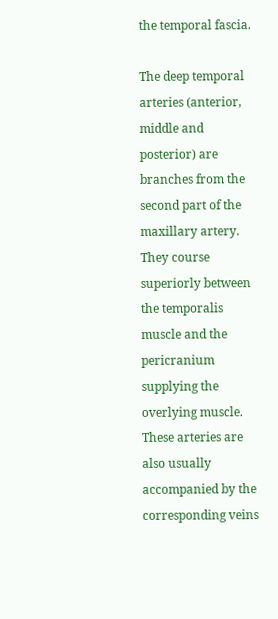the temporal fascia.

The deep temporal arteries (anterior, middle and posterior) are branches from the second part of the maxillary artery. They course superiorly between the temporalis muscle and the pericranium supplying the overlying muscle. These arteries are also usually accompanied by the corresponding veins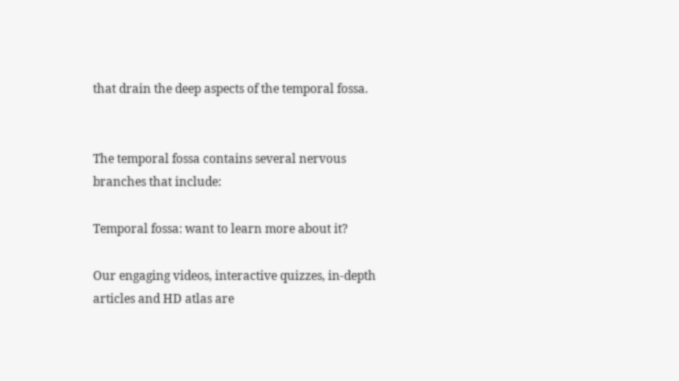that drain the deep aspects of the temporal fossa.


The temporal fossa contains several nervous branches that include:

Temporal fossa: want to learn more about it?

Our engaging videos, interactive quizzes, in-depth articles and HD atlas are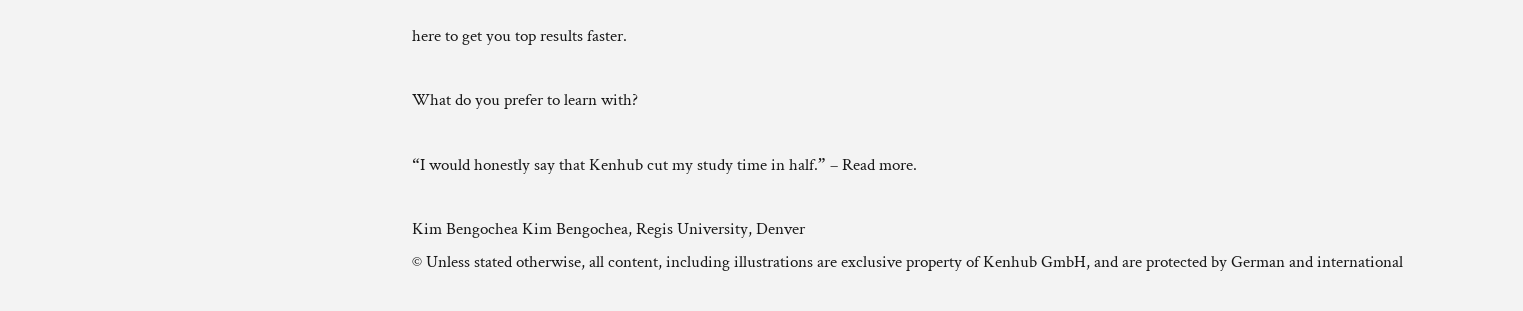here to get you top results faster.

What do you prefer to learn with?

“I would honestly say that Kenhub cut my study time in half.” – Read more.

Kim Bengochea Kim Bengochea, Regis University, Denver
© Unless stated otherwise, all content, including illustrations are exclusive property of Kenhub GmbH, and are protected by German and international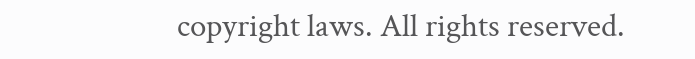copyright laws. All rights reserved.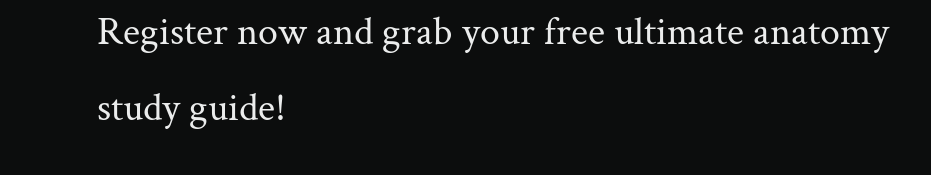Register now and grab your free ultimate anatomy study guide!